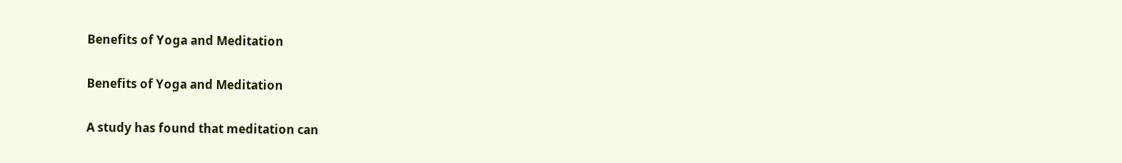Benefits of Yoga and Meditation

Benefits of Yoga and Meditation

A study has found that meditation can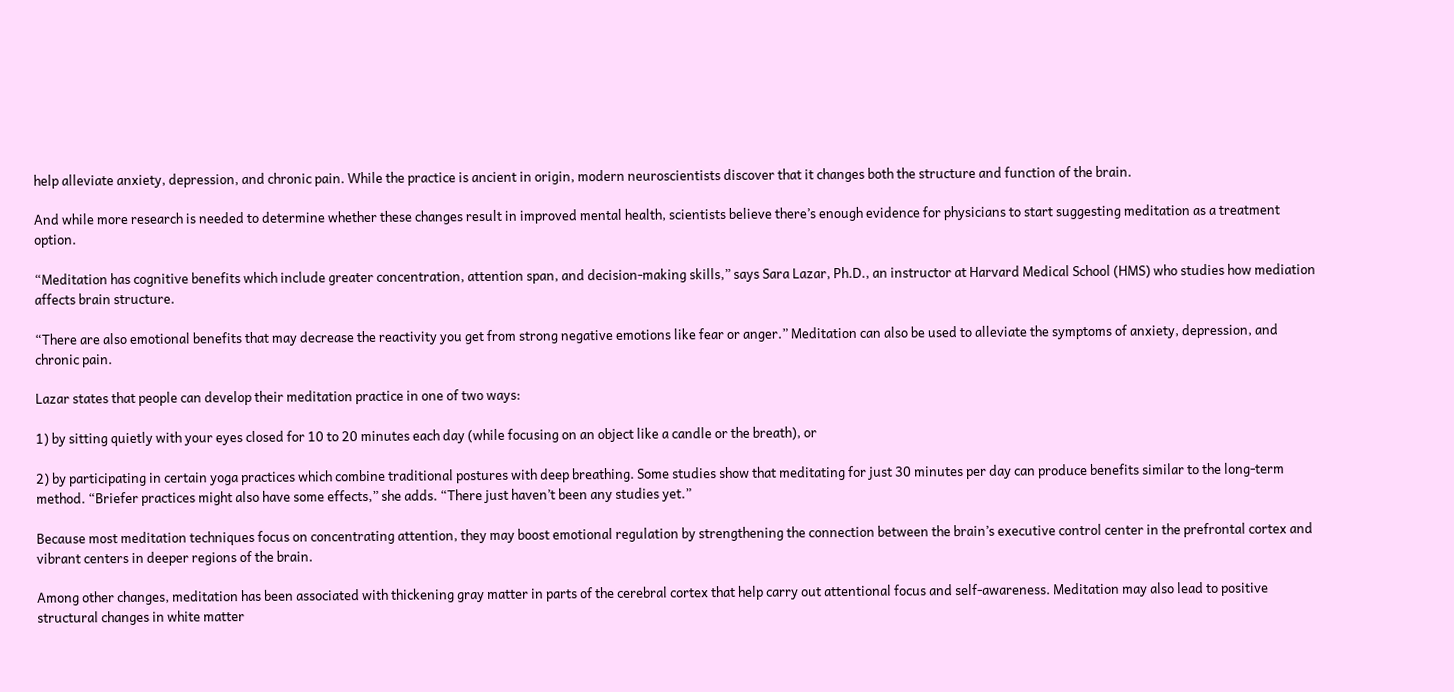help alleviate anxiety, depression, and chronic pain. While the practice is ancient in origin, modern neuroscientists discover that it changes both the structure and function of the brain.

And while more research is needed to determine whether these changes result in improved mental health, scientists believe there’s enough evidence for physicians to start suggesting meditation as a treatment option.

“Meditation has cognitive benefits which include greater concentration, attention span, and decision-making skills,” says Sara Lazar, Ph.D., an instructor at Harvard Medical School (HMS) who studies how mediation affects brain structure.

“There are also emotional benefits that may decrease the reactivity you get from strong negative emotions like fear or anger.” Meditation can also be used to alleviate the symptoms of anxiety, depression, and chronic pain.

Lazar states that people can develop their meditation practice in one of two ways:

1) by sitting quietly with your eyes closed for 10 to 20 minutes each day (while focusing on an object like a candle or the breath), or

2) by participating in certain yoga practices which combine traditional postures with deep breathing. Some studies show that meditating for just 30 minutes per day can produce benefits similar to the long-term method. “Briefer practices might also have some effects,” she adds. “There just haven’t been any studies yet.”

Because most meditation techniques focus on concentrating attention, they may boost emotional regulation by strengthening the connection between the brain’s executive control center in the prefrontal cortex and vibrant centers in deeper regions of the brain.

Among other changes, meditation has been associated with thickening gray matter in parts of the cerebral cortex that help carry out attentional focus and self-awareness. Meditation may also lead to positive structural changes in white matter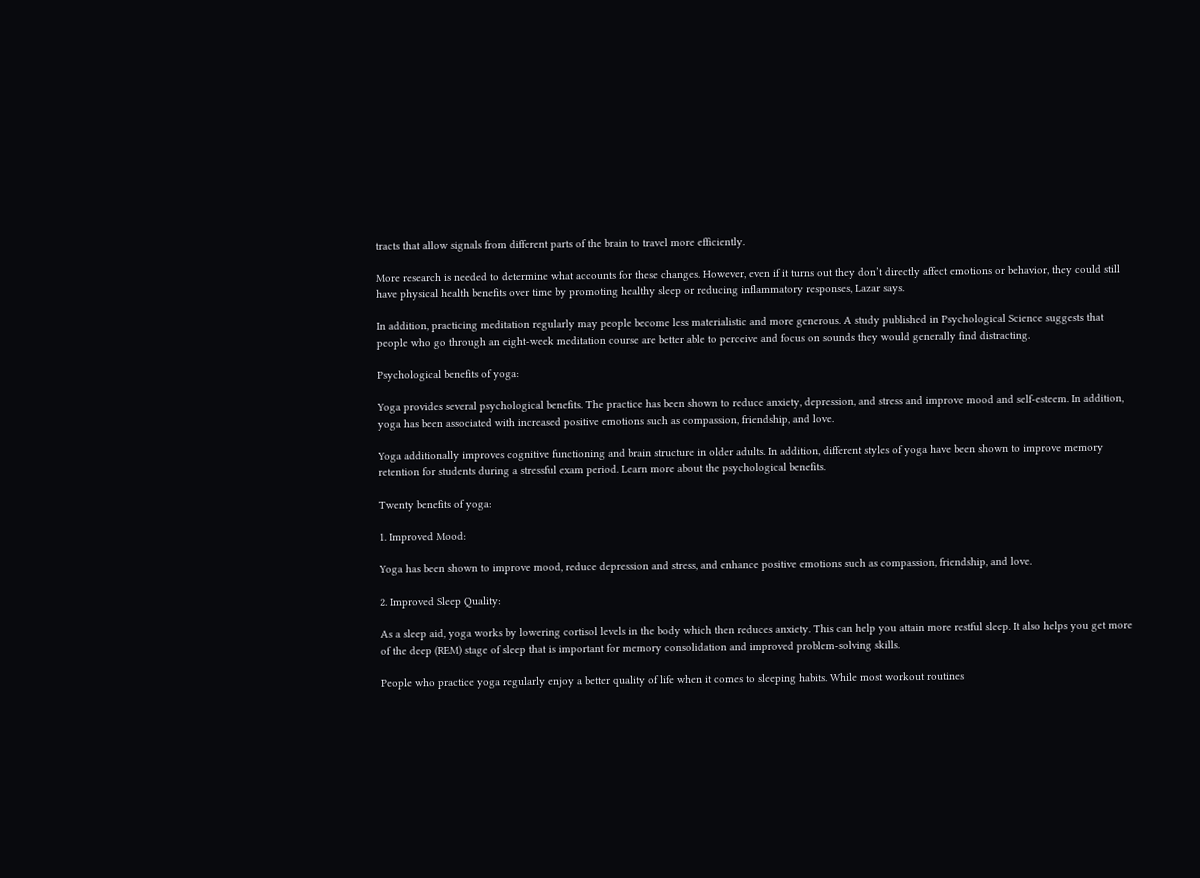tracts that allow signals from different parts of the brain to travel more efficiently.

More research is needed to determine what accounts for these changes. However, even if it turns out they don’t directly affect emotions or behavior, they could still have physical health benefits over time by promoting healthy sleep or reducing inflammatory responses, Lazar says.

In addition, practicing meditation regularly may people become less materialistic and more generous. A study published in Psychological Science suggests that people who go through an eight-week meditation course are better able to perceive and focus on sounds they would generally find distracting.

Psychological benefits of yoga:

Yoga provides several psychological benefits. The practice has been shown to reduce anxiety, depression, and stress and improve mood and self-esteem. In addition, yoga has been associated with increased positive emotions such as compassion, friendship, and love.

Yoga additionally improves cognitive functioning and brain structure in older adults. In addition, different styles of yoga have been shown to improve memory retention for students during a stressful exam period. Learn more about the psychological benefits.

Twenty benefits of yoga:

1. Improved Mood:

Yoga has been shown to improve mood, reduce depression and stress, and enhance positive emotions such as compassion, friendship, and love.

2. Improved Sleep Quality:

As a sleep aid, yoga works by lowering cortisol levels in the body which then reduces anxiety. This can help you attain more restful sleep. It also helps you get more of the deep (REM) stage of sleep that is important for memory consolidation and improved problem-solving skills.

People who practice yoga regularly enjoy a better quality of life when it comes to sleeping habits. While most workout routines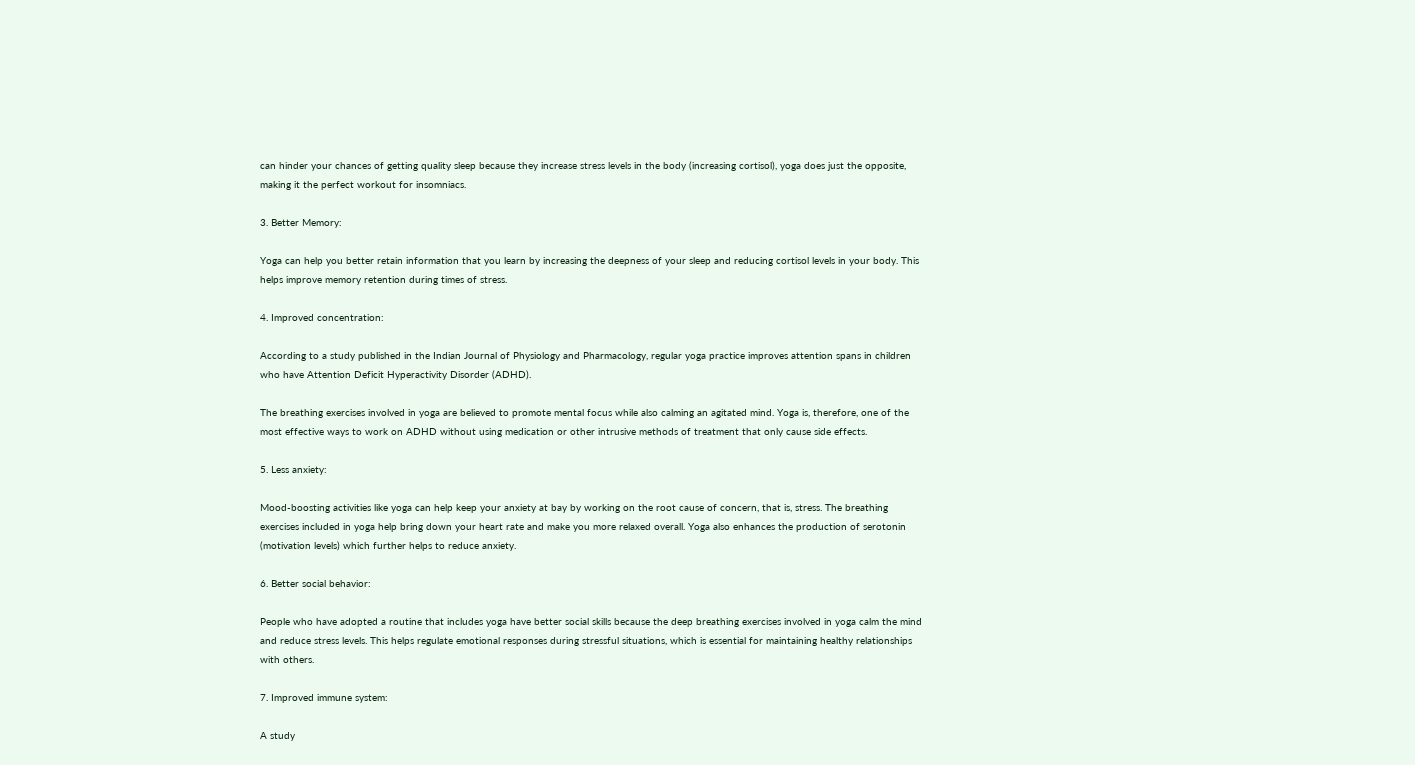can hinder your chances of getting quality sleep because they increase stress levels in the body (increasing cortisol), yoga does just the opposite, making it the perfect workout for insomniacs.

3. Better Memory:

Yoga can help you better retain information that you learn by increasing the deepness of your sleep and reducing cortisol levels in your body. This helps improve memory retention during times of stress.

4. Improved concentration:

According to a study published in the Indian Journal of Physiology and Pharmacology, regular yoga practice improves attention spans in children who have Attention Deficit Hyperactivity Disorder (ADHD).

The breathing exercises involved in yoga are believed to promote mental focus while also calming an agitated mind. Yoga is, therefore, one of the most effective ways to work on ADHD without using medication or other intrusive methods of treatment that only cause side effects.

5. Less anxiety:

Mood-boosting activities like yoga can help keep your anxiety at bay by working on the root cause of concern, that is, stress. The breathing exercises included in yoga help bring down your heart rate and make you more relaxed overall. Yoga also enhances the production of serotonin (motivation levels) which further helps to reduce anxiety.

6. Better social behavior:

People who have adopted a routine that includes yoga have better social skills because the deep breathing exercises involved in yoga calm the mind and reduce stress levels. This helps regulate emotional responses during stressful situations, which is essential for maintaining healthy relationships with others.

7. Improved immune system:

A study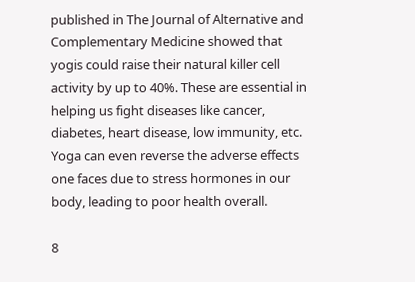published in The Journal of Alternative and Complementary Medicine showed that yogis could raise their natural killer cell activity by up to 40%. These are essential in helping us fight diseases like cancer, diabetes, heart disease, low immunity, etc. Yoga can even reverse the adverse effects one faces due to stress hormones in our body, leading to poor health overall.

8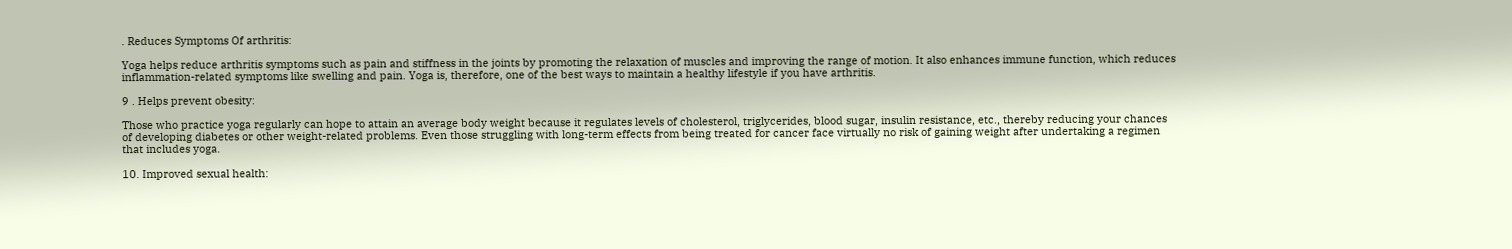. Reduces Symptoms Of arthritis:

Yoga helps reduce arthritis symptoms such as pain and stiffness in the joints by promoting the relaxation of muscles and improving the range of motion. It also enhances immune function, which reduces inflammation-related symptoms like swelling and pain. Yoga is, therefore, one of the best ways to maintain a healthy lifestyle if you have arthritis.

9 . Helps prevent obesity:

Those who practice yoga regularly can hope to attain an average body weight because it regulates levels of cholesterol, triglycerides, blood sugar, insulin resistance, etc., thereby reducing your chances of developing diabetes or other weight-related problems. Even those struggling with long-term effects from being treated for cancer face virtually no risk of gaining weight after undertaking a regimen that includes yoga.

10. Improved sexual health: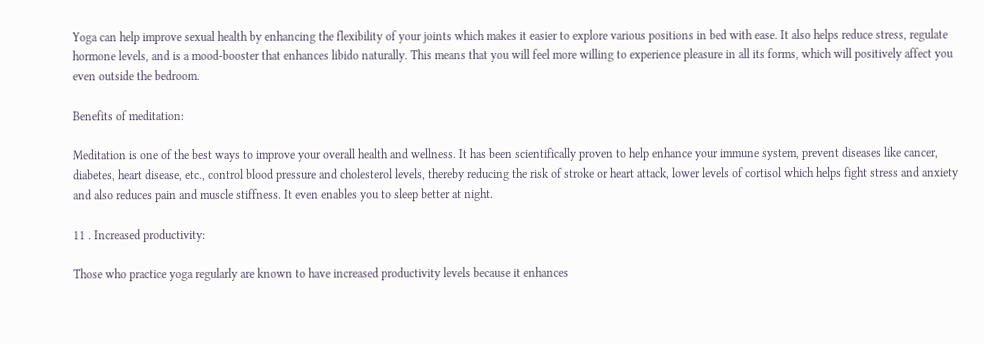Yoga can help improve sexual health by enhancing the flexibility of your joints which makes it easier to explore various positions in bed with ease. It also helps reduce stress, regulate hormone levels, and is a mood-booster that enhances libido naturally. This means that you will feel more willing to experience pleasure in all its forms, which will positively affect you even outside the bedroom.

Benefits of meditation:

Meditation is one of the best ways to improve your overall health and wellness. It has been scientifically proven to help enhance your immune system, prevent diseases like cancer, diabetes, heart disease, etc., control blood pressure and cholesterol levels, thereby reducing the risk of stroke or heart attack, lower levels of cortisol which helps fight stress and anxiety and also reduces pain and muscle stiffness. It even enables you to sleep better at night.

11 . Increased productivity:

Those who practice yoga regularly are known to have increased productivity levels because it enhances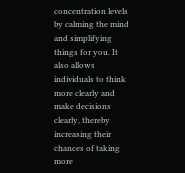concentration levels by calming the mind and simplifying things for you. It also allows individuals to think more clearly and make decisions clearly, thereby increasing their chances of taking more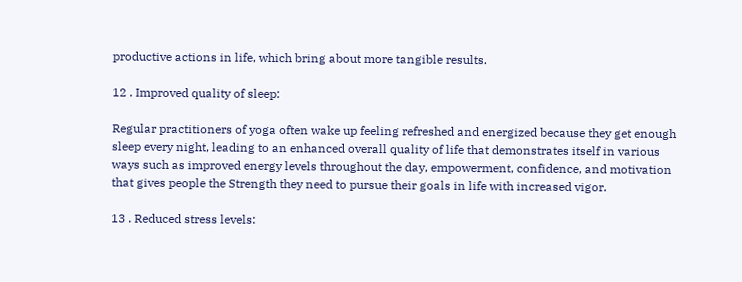productive actions in life, which bring about more tangible results.

12 . Improved quality of sleep:

Regular practitioners of yoga often wake up feeling refreshed and energized because they get enough sleep every night, leading to an enhanced overall quality of life that demonstrates itself in various ways such as improved energy levels throughout the day, empowerment, confidence, and motivation that gives people the Strength they need to pursue their goals in life with increased vigor.

13 . Reduced stress levels: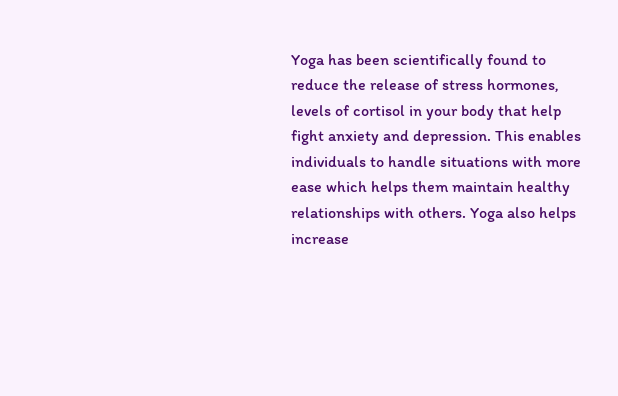Yoga has been scientifically found to reduce the release of stress hormones, levels of cortisol in your body that help fight anxiety and depression. This enables individuals to handle situations with more ease which helps them maintain healthy relationships with others. Yoga also helps increase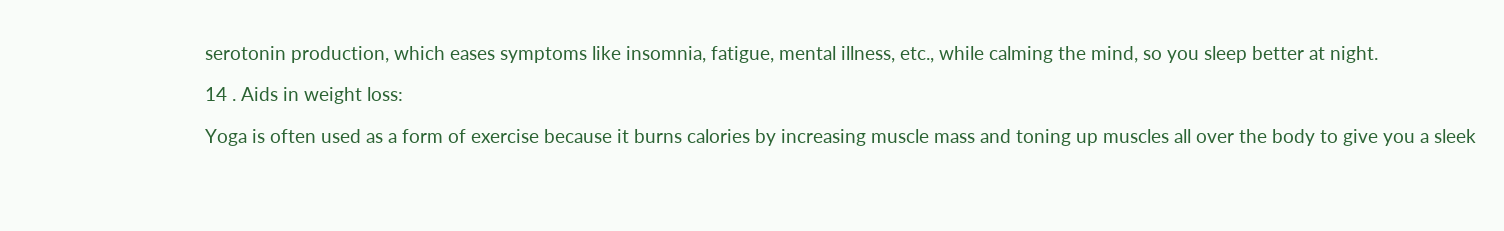serotonin production, which eases symptoms like insomnia, fatigue, mental illness, etc., while calming the mind, so you sleep better at night.

14 . Aids in weight loss:

Yoga is often used as a form of exercise because it burns calories by increasing muscle mass and toning up muscles all over the body to give you a sleek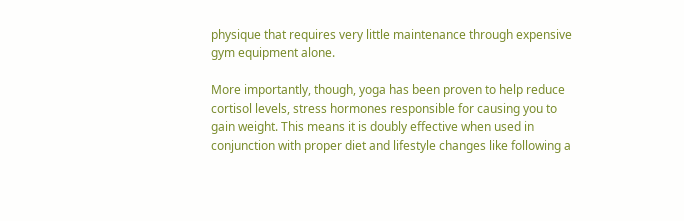physique that requires very little maintenance through expensive gym equipment alone.

More importantly, though, yoga has been proven to help reduce cortisol levels, stress hormones responsible for causing you to gain weight. This means it is doubly effective when used in conjunction with proper diet and lifestyle changes like following a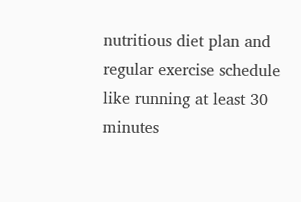nutritious diet plan and regular exercise schedule like running at least 30 minutes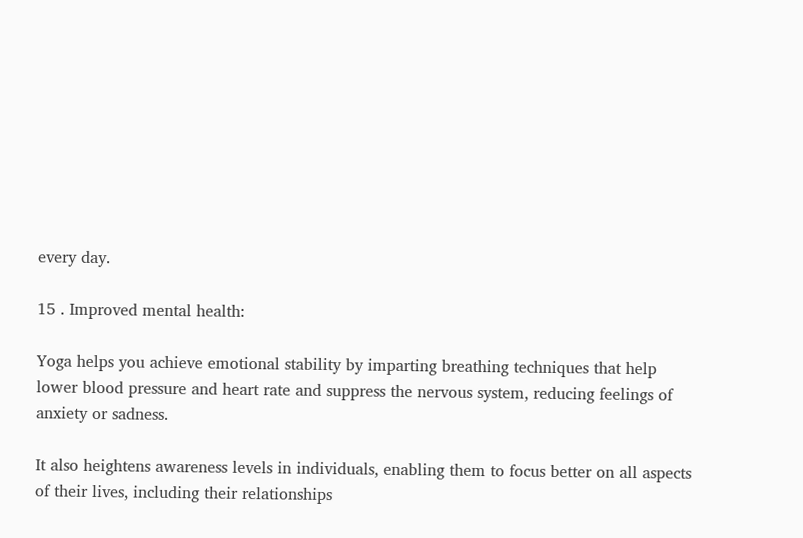every day.

15 . Improved mental health:

Yoga helps you achieve emotional stability by imparting breathing techniques that help lower blood pressure and heart rate and suppress the nervous system, reducing feelings of anxiety or sadness.

It also heightens awareness levels in individuals, enabling them to focus better on all aspects of their lives, including their relationships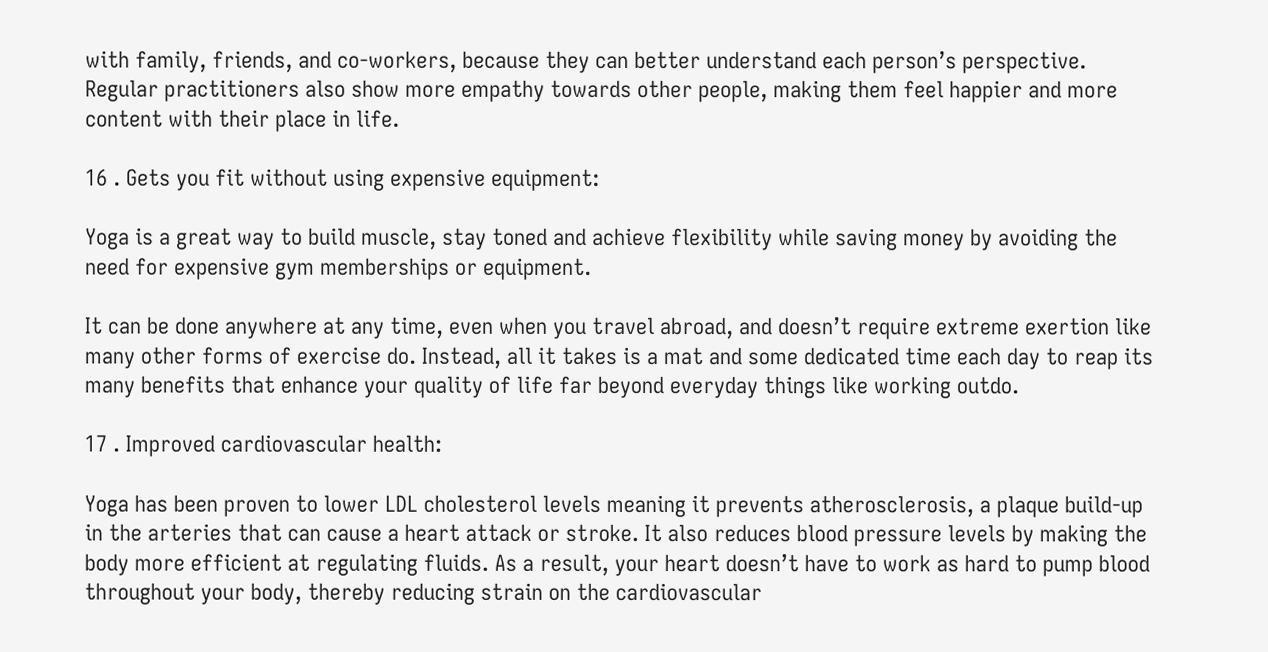with family, friends, and co-workers, because they can better understand each person’s perspective. Regular practitioners also show more empathy towards other people, making them feel happier and more content with their place in life.

16 . Gets you fit without using expensive equipment:

Yoga is a great way to build muscle, stay toned and achieve flexibility while saving money by avoiding the need for expensive gym memberships or equipment.

It can be done anywhere at any time, even when you travel abroad, and doesn’t require extreme exertion like many other forms of exercise do. Instead, all it takes is a mat and some dedicated time each day to reap its many benefits that enhance your quality of life far beyond everyday things like working outdo.

17 . Improved cardiovascular health:

Yoga has been proven to lower LDL cholesterol levels meaning it prevents atherosclerosis, a plaque build-up in the arteries that can cause a heart attack or stroke. It also reduces blood pressure levels by making the body more efficient at regulating fluids. As a result, your heart doesn’t have to work as hard to pump blood throughout your body, thereby reducing strain on the cardiovascular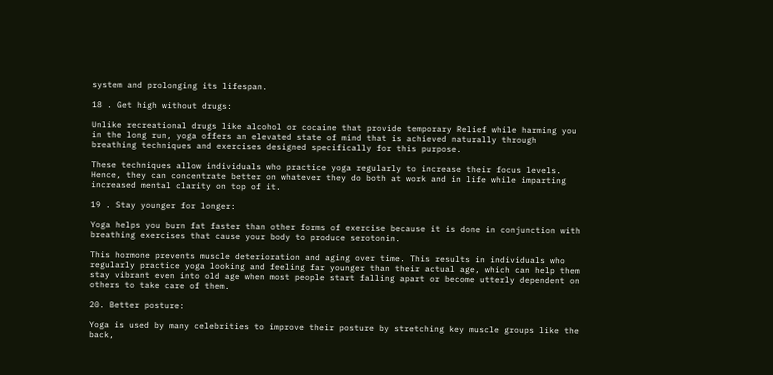system and prolonging its lifespan.

18 . Get high without drugs:

Unlike recreational drugs like alcohol or cocaine that provide temporary Relief while harming you in the long run, yoga offers an elevated state of mind that is achieved naturally through breathing techniques and exercises designed specifically for this purpose.

These techniques allow individuals who practice yoga regularly to increase their focus levels. Hence, they can concentrate better on whatever they do both at work and in life while imparting increased mental clarity on top of it.

19 . Stay younger for longer:

Yoga helps you burn fat faster than other forms of exercise because it is done in conjunction with breathing exercises that cause your body to produce serotonin.

This hormone prevents muscle deterioration and aging over time. This results in individuals who regularly practice yoga looking and feeling far younger than their actual age, which can help them stay vibrant even into old age when most people start falling apart or become utterly dependent on others to take care of them.

20. Better posture:

Yoga is used by many celebrities to improve their posture by stretching key muscle groups like the back,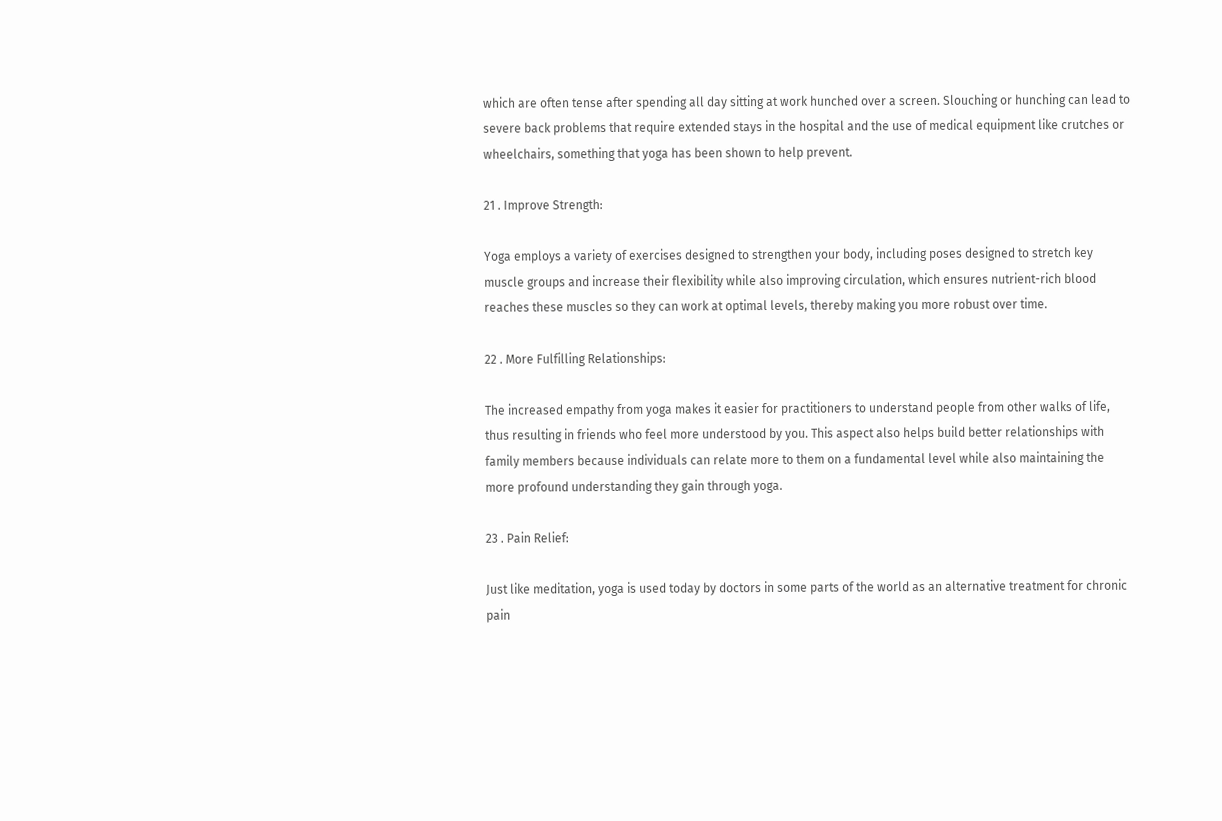which are often tense after spending all day sitting at work hunched over a screen. Slouching or hunching can lead to severe back problems that require extended stays in the hospital and the use of medical equipment like crutches or wheelchairs, something that yoga has been shown to help prevent.

21 . Improve Strength:

Yoga employs a variety of exercises designed to strengthen your body, including poses designed to stretch key muscle groups and increase their flexibility while also improving circulation, which ensures nutrient-rich blood reaches these muscles so they can work at optimal levels, thereby making you more robust over time.

22 . More Fulfilling Relationships:

The increased empathy from yoga makes it easier for practitioners to understand people from other walks of life, thus resulting in friends who feel more understood by you. This aspect also helps build better relationships with family members because individuals can relate more to them on a fundamental level while also maintaining the more profound understanding they gain through yoga.

23 . Pain Relief:

Just like meditation, yoga is used today by doctors in some parts of the world as an alternative treatment for chronic pain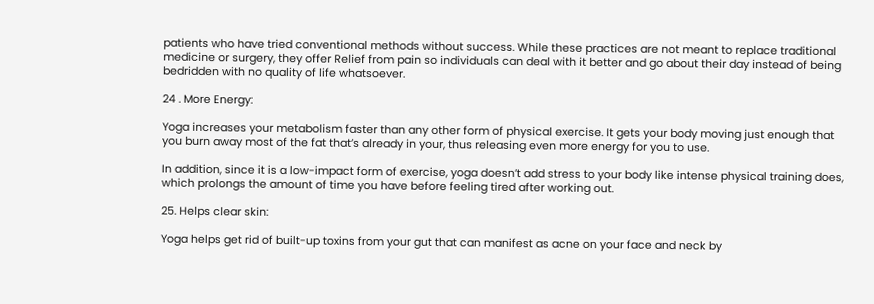patients who have tried conventional methods without success. While these practices are not meant to replace traditional medicine or surgery, they offer Relief from pain so individuals can deal with it better and go about their day instead of being bedridden with no quality of life whatsoever.

24 . More Energy:

Yoga increases your metabolism faster than any other form of physical exercise. It gets your body moving just enough that you burn away most of the fat that’s already in your, thus releasing even more energy for you to use.

In addition, since it is a low-impact form of exercise, yoga doesn’t add stress to your body like intense physical training does, which prolongs the amount of time you have before feeling tired after working out.

25. Helps clear skin:

Yoga helps get rid of built-up toxins from your gut that can manifest as acne on your face and neck by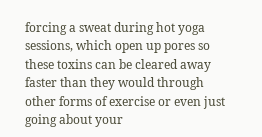forcing a sweat during hot yoga sessions, which open up pores so these toxins can be cleared away faster than they would through other forms of exercise or even just going about your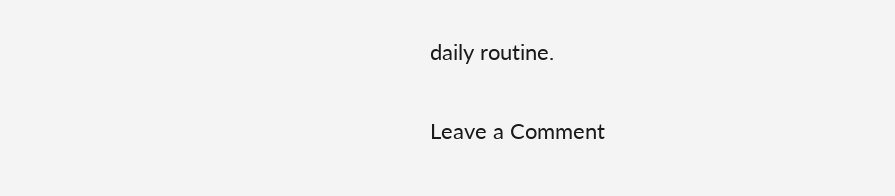daily routine.

Leave a Comment